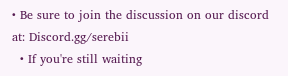• Be sure to join the discussion on our discord at: Discord.gg/serebii
  • If you're still waiting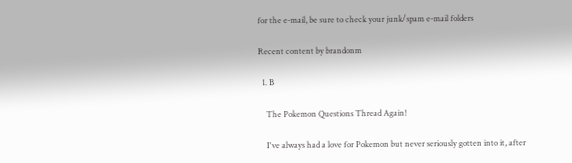for the e-mail, be sure to check your junk/spam e-mail folders

Recent content by brandonm

  1. B

    The Pokemon Questions Thread Again!

    I've always had a love for Pokemon but never seriously gotten into it, after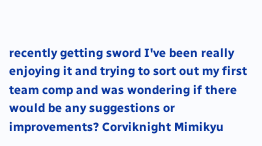recently getting sword I've been really enjoying it and trying to sort out my first team comp and was wondering if there would be any suggestions or improvements? Corviknight Mimikyu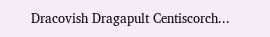Dracovish Dragapult Centiscorch...